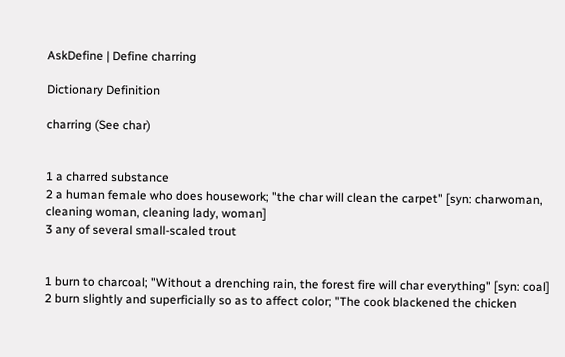AskDefine | Define charring

Dictionary Definition

charring (See char)


1 a charred substance
2 a human female who does housework; "the char will clean the carpet" [syn: charwoman, cleaning woman, cleaning lady, woman]
3 any of several small-scaled trout


1 burn to charcoal; "Without a drenching rain, the forest fire will char everything" [syn: coal]
2 burn slightly and superficially so as to affect color; "The cook blackened the chicken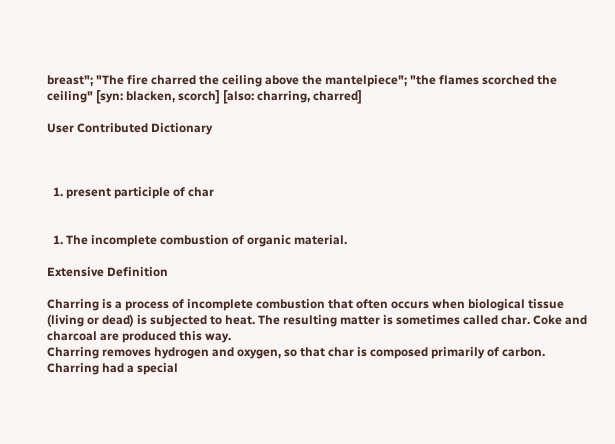breast"; "The fire charred the ceiling above the mantelpiece"; "the flames scorched the ceiling" [syn: blacken, scorch] [also: charring, charred]

User Contributed Dictionary



  1. present participle of char


  1. The incomplete combustion of organic material.

Extensive Definition

Charring is a process of incomplete combustion that often occurs when biological tissue (living or dead) is subjected to heat. The resulting matter is sometimes called char. Coke and charcoal are produced this way.
Charring removes hydrogen and oxygen, so that char is composed primarily of carbon.
Charring had a special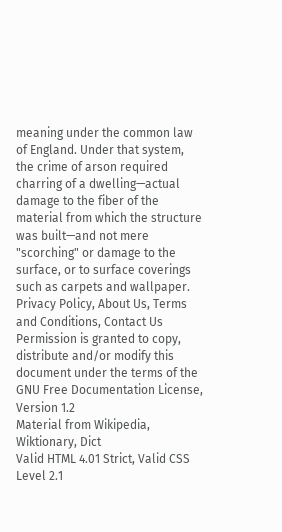meaning under the common law of England. Under that system, the crime of arson required charring of a dwelling—actual damage to the fiber of the material from which the structure was built—and not mere "scorching" or damage to the surface, or to surface coverings such as carpets and wallpaper.
Privacy Policy, About Us, Terms and Conditions, Contact Us
Permission is granted to copy, distribute and/or modify this document under the terms of the GNU Free Documentation License, Version 1.2
Material from Wikipedia, Wiktionary, Dict
Valid HTML 4.01 Strict, Valid CSS Level 2.1